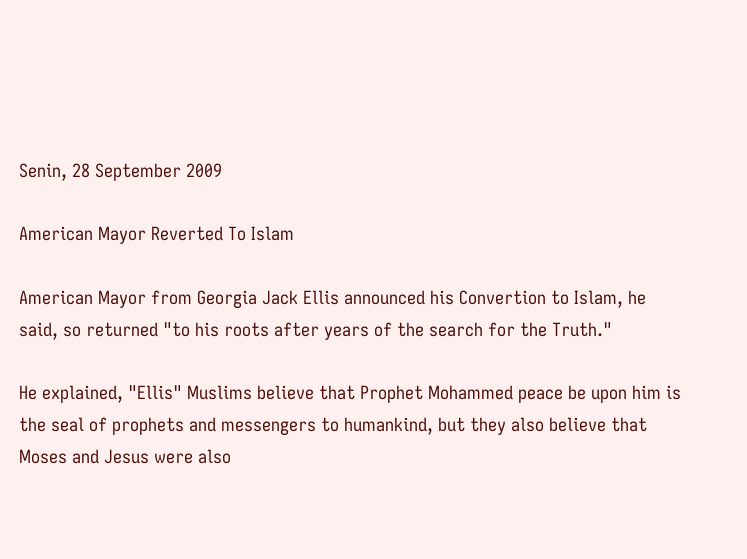Senin, 28 September 2009

American Mayor Reverted To Islam

American Mayor from Georgia Jack Ellis announced his Convertion to Islam, he said, so returned "to his roots after years of the search for the Truth."

He explained, "Ellis" Muslims believe that Prophet Mohammed peace be upon him is the seal of prophets and messengers to humankind, but they also believe that Moses and Jesus were also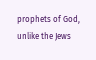prophets of God, unlike the Jews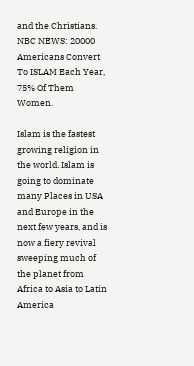and the Christians.
NBC NEWS: 20000 Americans Convert To ISLAM Each Year, 75% Of Them Women.

Islam is the fastest growing religion in the world. Islam is going to dominate many Places in USA and Europe in the next few years, and is now a fiery revival sweeping much of the planet from Africa to Asia to Latin America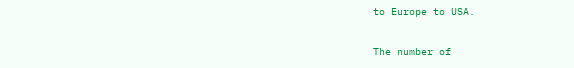to Europe to USA.

The number of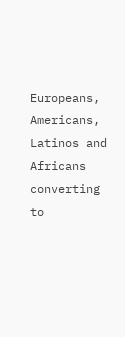Europeans, Americans, Latinos and Africans converting to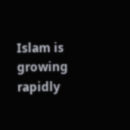Islam is growing rapidly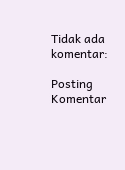Tidak ada komentar:

Posting Komentar